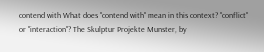contend with What does "contend with" mean in this context? "conflict" or "interaction"? The Skulptur Projekte Munster, by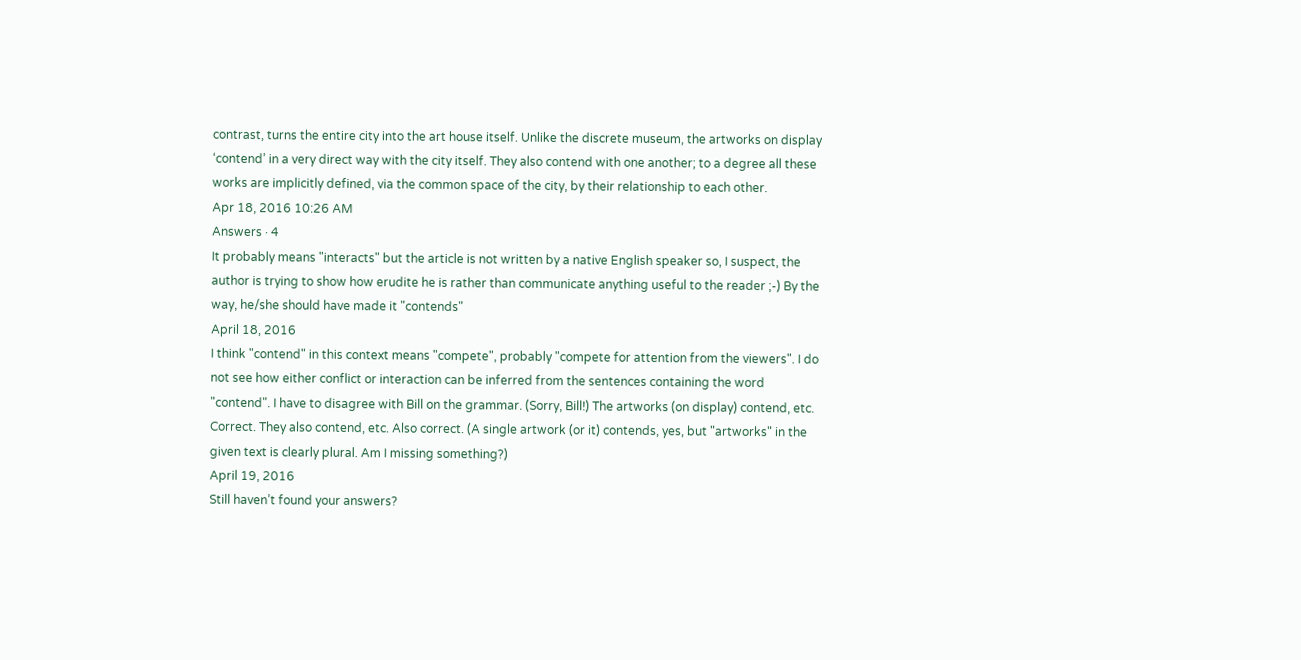contrast, turns the entire city into the art house itself. Unlike the discrete museum, the artworks on display ‘contend’ in a very direct way with the city itself. They also contend with one another; to a degree all these works are implicitly defined, via the common space of the city, by their relationship to each other.
Apr 18, 2016 10:26 AM
Answers · 4
It probably means "interacts" but the article is not written by a native English speaker so, I suspect, the author is trying to show how erudite he is rather than communicate anything useful to the reader ;-) By the way, he/she should have made it "contends"
April 18, 2016
I think "contend" in this context means "compete", probably "compete for attention from the viewers". I do not see how either conflict or interaction can be inferred from the sentences containing the word "contend". I have to disagree with Bill on the grammar. (Sorry, Bill!) The artworks (on display) contend, etc. Correct. They also contend, etc. Also correct. (A single artwork (or it) contends, yes, but "artworks" in the given text is clearly plural. Am I missing something?)
April 19, 2016
Still haven’t found your answers?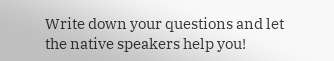Write down your questions and let the native speakers help you!